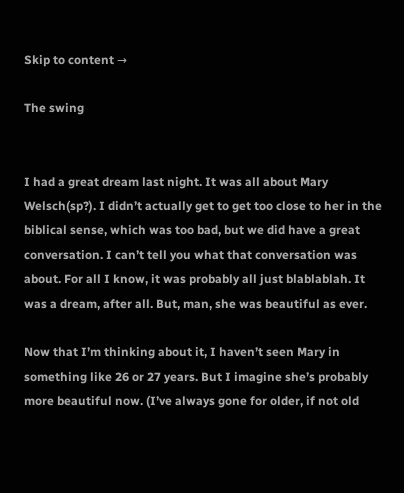Skip to content →

The swing


I had a great dream last night. It was all about Mary Welsch(sp?). I didn’t actually get to get too close to her in the biblical sense, which was too bad, but we did have a great conversation. I can’t tell you what that conversation was about. For all I know, it was probably all just blablablah. It was a dream, after all. But, man, she was beautiful as ever.

Now that I’m thinking about it, I haven’t seen Mary in something like 26 or 27 years. But I imagine she’s probably more beautiful now. (I’ve always gone for older, if not old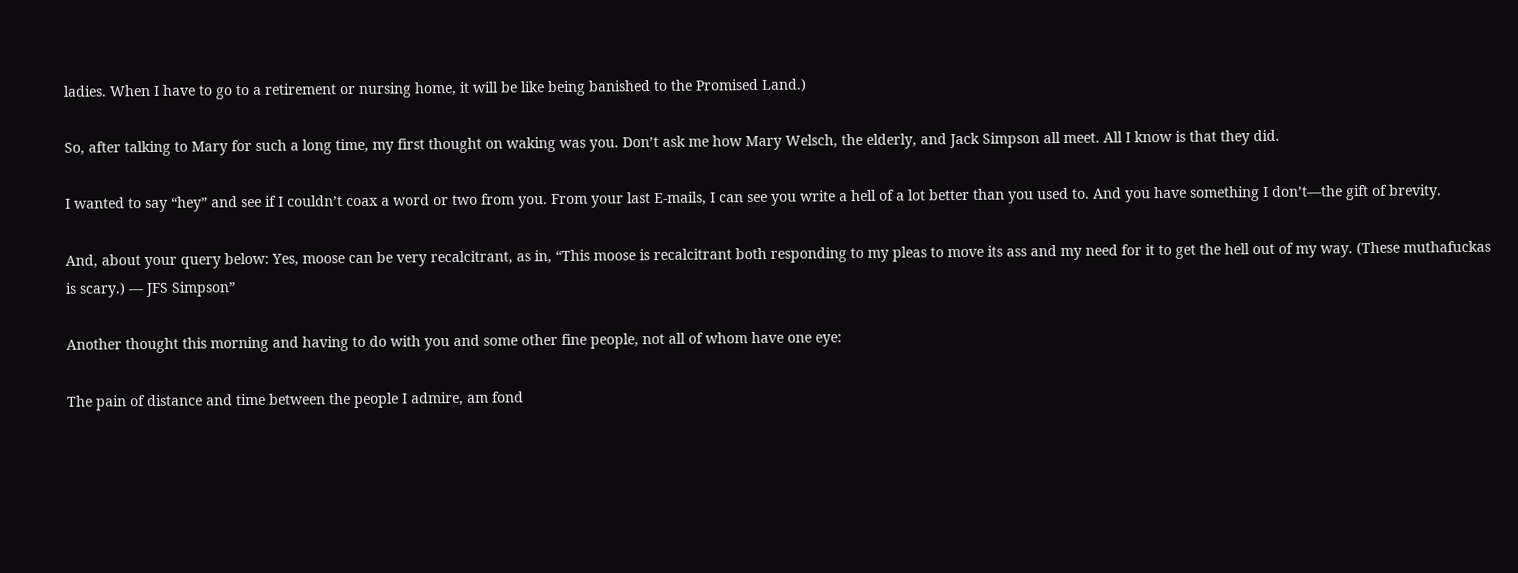ladies. When I have to go to a retirement or nursing home, it will be like being banished to the Promised Land.)

So, after talking to Mary for such a long time, my first thought on waking was you. Don’t ask me how Mary Welsch, the elderly, and Jack Simpson all meet. All I know is that they did.

I wanted to say “hey” and see if I couldn’t coax a word or two from you. From your last E-mails, I can see you write a hell of a lot better than you used to. And you have something I don’t—the gift of brevity.

And, about your query below: Yes, moose can be very recalcitrant, as in, “This moose is recalcitrant both responding to my pleas to move its ass and my need for it to get the hell out of my way. (These muthafuckas is scary.) — JFS Simpson”

Another thought this morning and having to do with you and some other fine people, not all of whom have one eye:

The pain of distance and time between the people I admire, am fond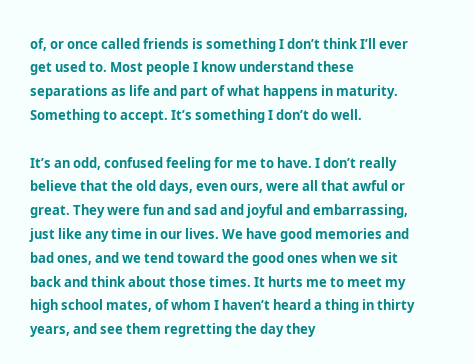of, or once called friends is something I don’t think I’ll ever get used to. Most people I know understand these separations as life and part of what happens in maturity. Something to accept. It’s something I don’t do well.

It’s an odd, confused feeling for me to have. I don’t really believe that the old days, even ours, were all that awful or great. They were fun and sad and joyful and embarrassing, just like any time in our lives. We have good memories and bad ones, and we tend toward the good ones when we sit back and think about those times. It hurts me to meet my high school mates, of whom I haven’t heard a thing in thirty years, and see them regretting the day they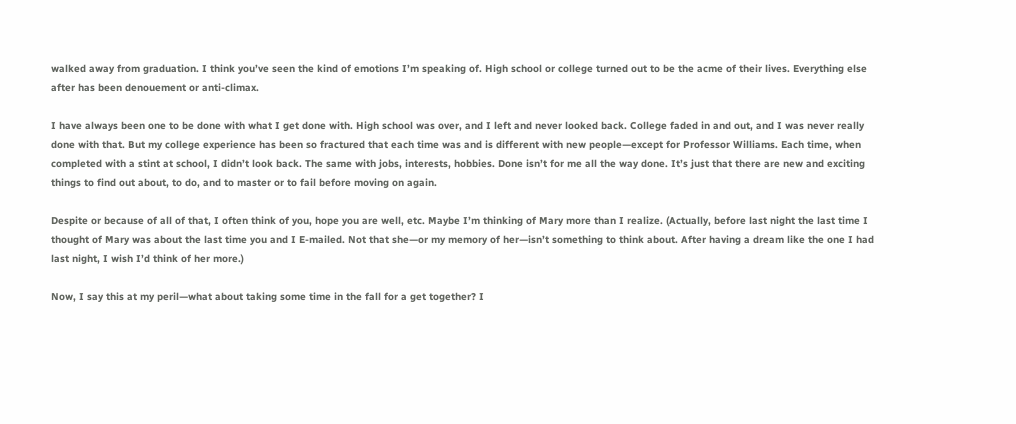walked away from graduation. I think you’ve seen the kind of emotions I’m speaking of. High school or college turned out to be the acme of their lives. Everything else after has been denouement or anti-climax.

I have always been one to be done with what I get done with. High school was over, and I left and never looked back. College faded in and out, and I was never really done with that. But my college experience has been so fractured that each time was and is different with new people—except for Professor Williams. Each time, when completed with a stint at school, I didn’t look back. The same with jobs, interests, hobbies. Done isn’t for me all the way done. It’s just that there are new and exciting things to find out about, to do, and to master or to fail before moving on again.

Despite or because of all of that, I often think of you, hope you are well, etc. Maybe I’m thinking of Mary more than I realize. (Actually, before last night the last time I thought of Mary was about the last time you and I E-mailed. Not that she—or my memory of her—isn’t something to think about. After having a dream like the one I had last night, I wish I’d think of her more.)

Now, I say this at my peril—what about taking some time in the fall for a get together? I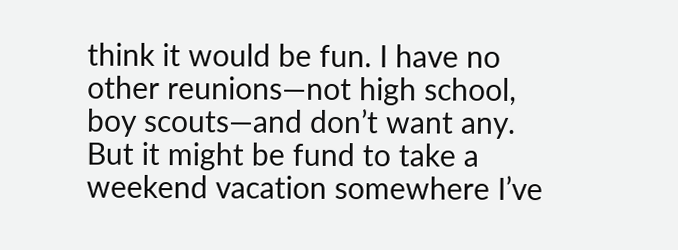think it would be fun. I have no other reunions—not high school, boy scouts—and don’t want any. But it might be fund to take a weekend vacation somewhere I’ve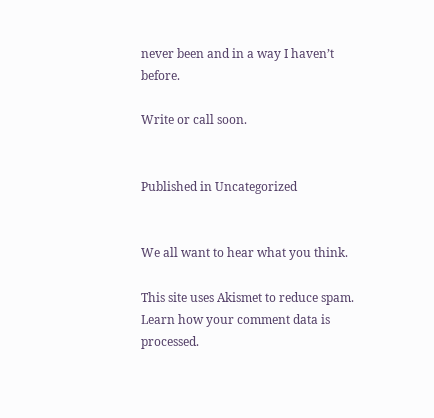never been and in a way I haven’t before.

Write or call soon.


Published in Uncategorized


We all want to hear what you think.

This site uses Akismet to reduce spam. Learn how your comment data is processed.